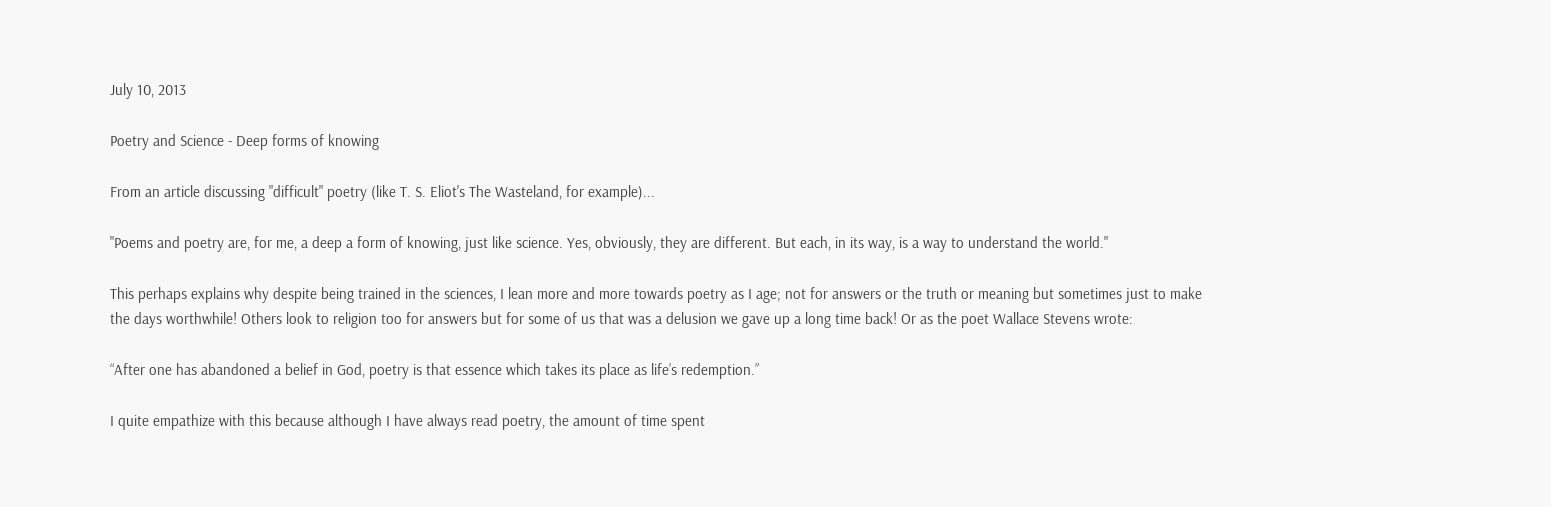July 10, 2013

Poetry and Science - Deep forms of knowing

From an article discussing "difficult" poetry (like T. S. Eliot's The Wasteland, for example)...

"Poems and poetry are, for me, a deep a form of knowing, just like science. Yes, obviously, they are different. But each, in its way, is a way to understand the world."

This perhaps explains why despite being trained in the sciences, I lean more and more towards poetry as I age; not for answers or the truth or meaning but sometimes just to make the days worthwhile! Others look to religion too for answers but for some of us that was a delusion we gave up a long time back! Or as the poet Wallace Stevens wrote:

“After one has abandoned a belief in God, poetry is that essence which takes its place as life’s redemption.”

I quite empathize with this because although I have always read poetry, the amount of time spent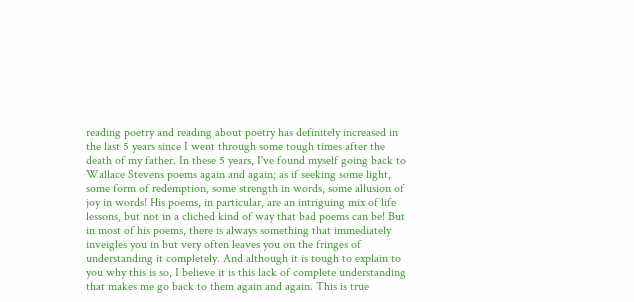reading poetry and reading about poetry has definitely increased in the last 5 years since I went through some tough times after the death of my father. In these 5 years, I've found myself going back to Wallace Stevens poems again and again; as if seeking some light, some form of redemption, some strength in words, some allusion of joy in words! His poems, in particular, are an intriguing mix of life lessons, but not in a cliched kind of way that bad poems can be! But in most of his poems, there is always something that immediately inveigles you in but very often leaves you on the fringes of understanding it completely. And although it is tough to explain to you why this is so, I believe it is this lack of complete understanding that makes me go back to them again and again. This is true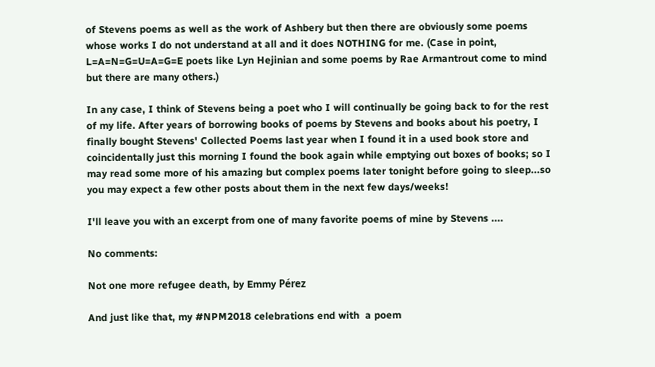of Stevens poems as well as the work of Ashbery but then there are obviously some poems whose works I do not understand at all and it does NOTHING for me. (Case in point, L=A=N=G=U=A=G=E poets like Lyn Hejinian and some poems by Rae Armantrout come to mind but there are many others.)

In any case, I think of Stevens being a poet who I will continually be going back to for the rest of my life. After years of borrowing books of poems by Stevens and books about his poetry, I finally bought Stevens' Collected Poems last year when I found it in a used book store and coincidentally just this morning I found the book again while emptying out boxes of books; so I may read some more of his amazing but complex poems later tonight before going to sleep...so you may expect a few other posts about them in the next few days/weeks!

I'll leave you with an excerpt from one of many favorite poems of mine by Stevens ....

No comments:

Not one more refugee death, by Emmy Pérez

And just like that, my #NPM2018 celebrations end with  a poem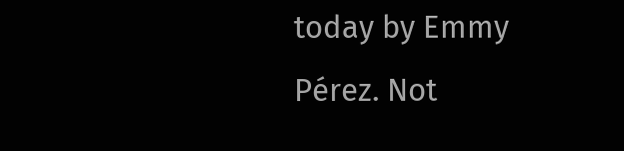today by Emmy Pérez. Not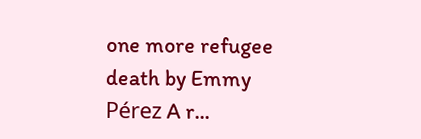one more refugee death by Emmy Pérez A r...